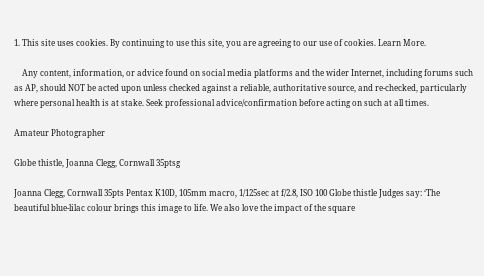1. This site uses cookies. By continuing to use this site, you are agreeing to our use of cookies. Learn More.

    Any content, information, or advice found on social media platforms and the wider Internet, including forums such as AP, should NOT be acted upon unless checked against a reliable, authoritative source, and re-checked, particularly where personal health is at stake. Seek professional advice/confirmation before acting on such at all times.

Amateur Photographer

Globe thistle, Joanna Clegg, Cornwall 35ptsg

Joanna Clegg, Cornwall 35pts Pentax K10D, 105mm macro, 1/125sec at f/2.8, ISO 100 Globe thistle Judges say: ‘The beautiful blue-lilac colour brings this image to life. We also love the impact of the square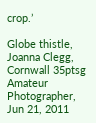crop.’

Globe thistle, Joanna Clegg, Cornwall 35ptsg
Amateur Photographer, Jun 21, 2011